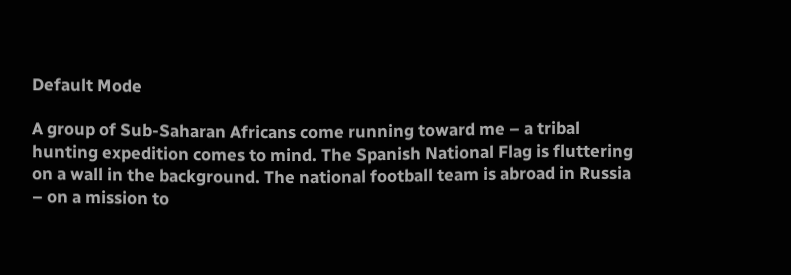Default Mode

A group of Sub-Saharan Africans come running toward me – a tribal hunting expedition comes to mind. The Spanish National Flag is fluttering on a wall in the background. The national football team is abroad in Russia – on a mission to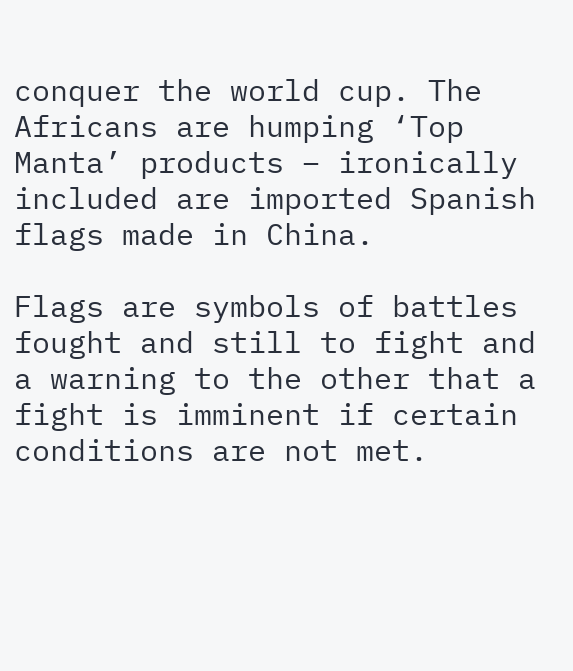conquer the world cup. The Africans are humping ‘Top Manta’ products – ironically included are imported Spanish flags made in China.

Flags are symbols of battles fought and still to fight and a warning to the other that a fight is imminent if certain conditions are not met.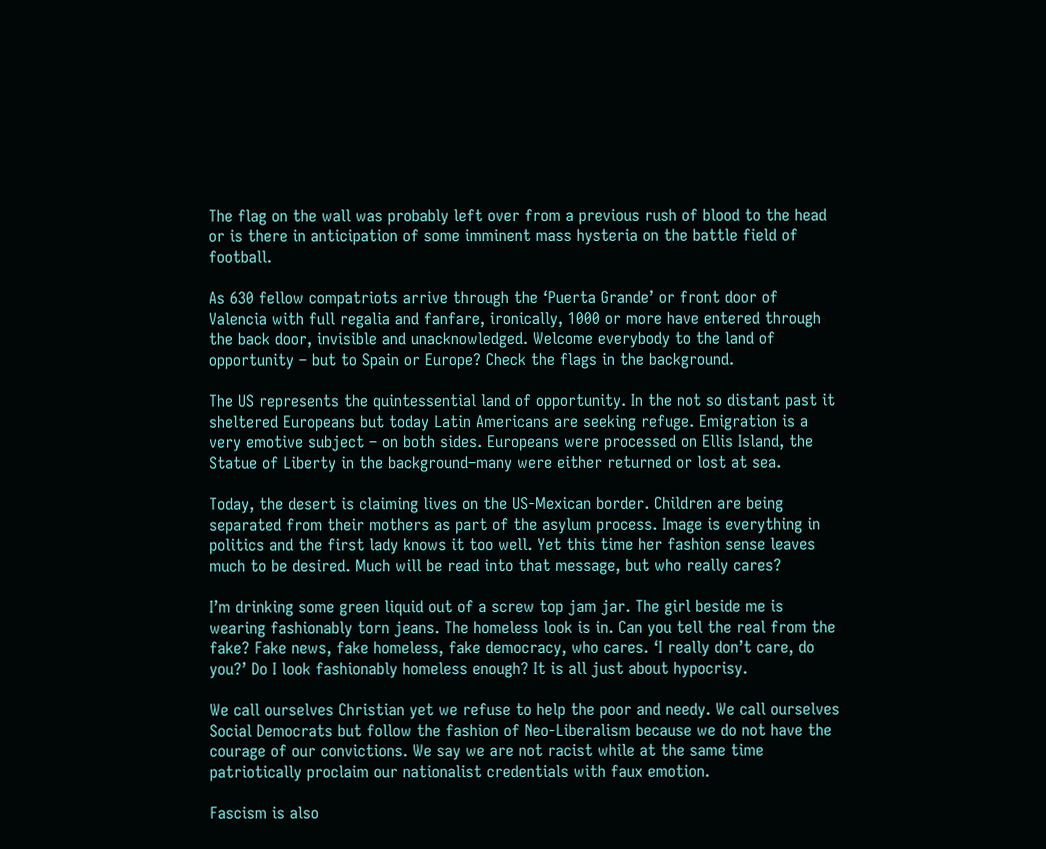The flag on the wall was probably left over from a previous rush of blood to the head or is there in anticipation of some imminent mass hysteria on the battle field of football.

As 630 fellow compatriots arrive through the ‘Puerta Grande’ or front door of Valencia with full regalia and fanfare, ironically, 1000 or more have entered through the back door, invisible and unacknowledged. Welcome everybody to the land of opportunity – but to Spain or Europe? Check the flags in the background.

The US represents the quintessential land of opportunity. In the not so distant past it sheltered Europeans but today Latin Americans are seeking refuge. Emigration is a very emotive subject – on both sides. Europeans were processed on Ellis Island, the Statue of Liberty in the background–many were either returned or lost at sea.

Today, the desert is claiming lives on the US-Mexican border. Children are being separated from their mothers as part of the asylum process. Image is everything in politics and the first lady knows it too well. Yet this time her fashion sense leaves much to be desired. Much will be read into that message, but who really cares?

I’m drinking some green liquid out of a screw top jam jar. The girl beside me is wearing fashionably torn jeans. The homeless look is in. Can you tell the real from the fake? Fake news, fake homeless, fake democracy, who cares. ‘I really don’t care, do you?’ Do I look fashionably homeless enough? It is all just about hypocrisy.

We call ourselves Christian yet we refuse to help the poor and needy. We call ourselves Social Democrats but follow the fashion of Neo-Liberalism because we do not have the courage of our convictions. We say we are not racist while at the same time patriotically proclaim our nationalist credentials with faux emotion.

Fascism is also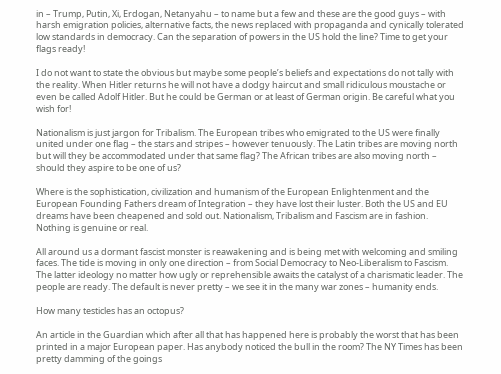in – Trump, Putin, Xi, Erdogan, Netanyahu – to name but a few and these are the good guys – with harsh emigration policies, alternative facts, the news replaced with propaganda and cynically tolerated low standards in democracy. Can the separation of powers in the US hold the line? Time to get your flags ready!

I do not want to state the obvious but maybe some people’s beliefs and expectations do not tally with the reality. When Hitler returns he will not have a dodgy haircut and small ridiculous moustache or even be called Adolf Hitler. But he could be German or at least of German origin. Be careful what you wish for!

Nationalism is just jargon for Tribalism. The European tribes who emigrated to the US were finally united under one flag – the stars and stripes – however tenuously. The Latin tribes are moving north but will they be accommodated under that same flag? The African tribes are also moving north – should they aspire to be one of us?

Where is the sophistication, civilization and humanism of the European Enlightenment and the European Founding Fathers dream of Integration – they have lost their luster. Both the US and EU dreams have been cheapened and sold out. Nationalism, Tribalism and Fascism are in fashion. Nothing is genuine or real.

All around us a dormant fascist monster is reawakening and is being met with welcoming and smiling faces. The tide is moving in only one direction – from Social Democracy to Neo-Liberalism to Fascism. The latter ideology no matter how ugly or reprehensible awaits the catalyst of a charismatic leader. The people are ready. The default is never pretty – we see it in the many war zones – humanity ends.

How many testicles has an octopus?

An article in the Guardian which after all that has happened here is probably the worst that has been printed in a major European paper. Has anybody noticed the bull in the room? The NY Times has been pretty damming of the goings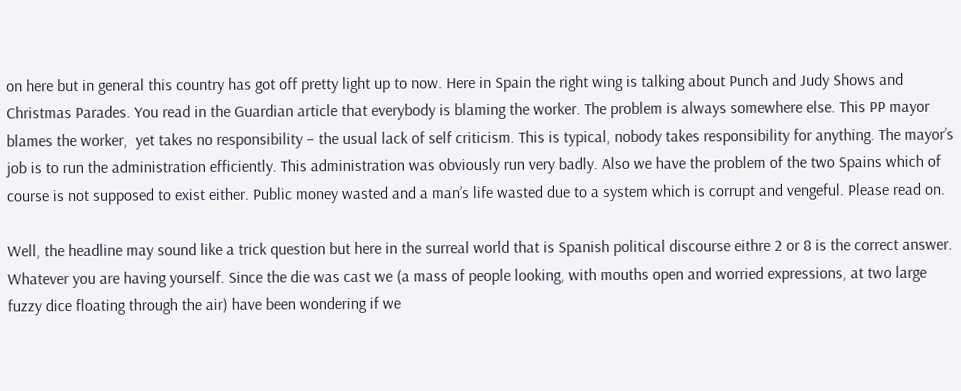on here but in general this country has got off pretty light up to now. Here in Spain the right wing is talking about Punch and Judy Shows and Christmas Parades. You read in the Guardian article that everybody is blaming the worker. The problem is always somewhere else. This PP mayor blames the worker,  yet takes no responsibility – the usual lack of self criticism. This is typical, nobody takes responsibility for anything. The mayor’s job is to run the administration efficiently. This administration was obviously run very badly. Also we have the problem of the two Spains which of course is not supposed to exist either. Public money wasted and a man’s life wasted due to a system which is corrupt and vengeful. Please read on.

Well, the headline may sound like a trick question but here in the surreal world that is Spanish political discourse eithre 2 or 8 is the correct answer. Whatever you are having yourself. Since the die was cast we (a mass of people looking, with mouths open and worried expressions, at two large fuzzy dice floating through the air) have been wondering if we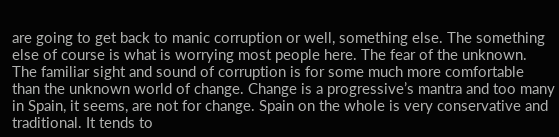are going to get back to manic corruption or well, something else. The something else of course is what is worrying most people here. The fear of the unknown. The familiar sight and sound of corruption is for some much more comfortable than the unknown world of change. Change is a progressive’s mantra and too many in Spain, it seems, are not for change. Spain on the whole is very conservative and traditional. It tends to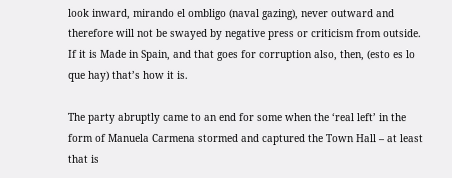look inward, mirando el ombligo (naval gazing), never outward and therefore will not be swayed by negative press or criticism from outside. If it is Made in Spain, and that goes for corruption also, then, (esto es lo que hay) that’s how it is.

The party abruptly came to an end for some when the ‘real left’ in the form of Manuela Carmena stormed and captured the Town Hall – at least that is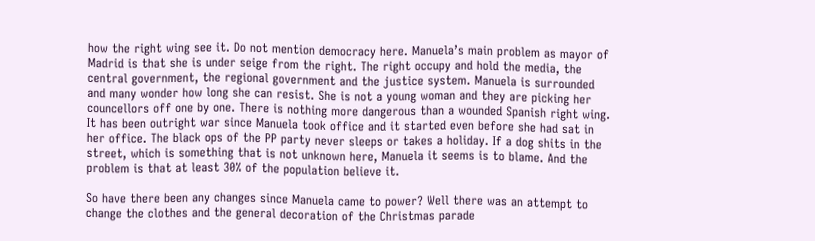how the right wing see it. Do not mention democracy here. Manuela’s main problem as mayor of Madrid is that she is under seige from the right. The right occupy and hold the media, the central government, the regional government and the justice system. Manuela is surrounded and many wonder how long she can resist. She is not a young woman and they are picking her councellors off one by one. There is nothing more dangerous than a wounded Spanish right wing. It has been outright war since Manuela took office and it started even before she had sat in her office. The black ops of the PP party never sleeps or takes a holiday. If a dog shits in the street, which is something that is not unknown here, Manuela it seems is to blame. And the problem is that at least 30% of the population believe it.

So have there been any changes since Manuela came to power? Well there was an attempt to change the clothes and the general decoration of the Christmas parade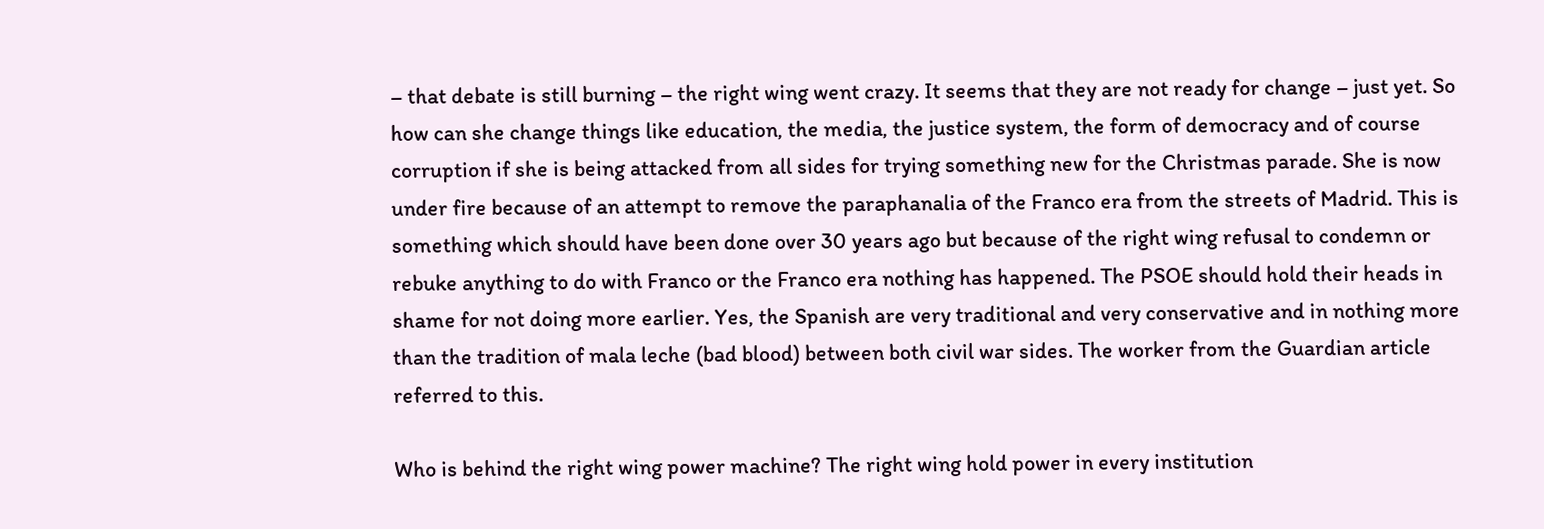– that debate is still burning – the right wing went crazy. It seems that they are not ready for change – just yet. So how can she change things like education, the media, the justice system, the form of democracy and of course corruption if she is being attacked from all sides for trying something new for the Christmas parade. She is now under fire because of an attempt to remove the paraphanalia of the Franco era from the streets of Madrid. This is something which should have been done over 30 years ago but because of the right wing refusal to condemn or rebuke anything to do with Franco or the Franco era nothing has happened. The PSOE should hold their heads in shame for not doing more earlier. Yes, the Spanish are very traditional and very conservative and in nothing more than the tradition of mala leche (bad blood) between both civil war sides. The worker from the Guardian article referred to this.

Who is behind the right wing power machine? The right wing hold power in every institution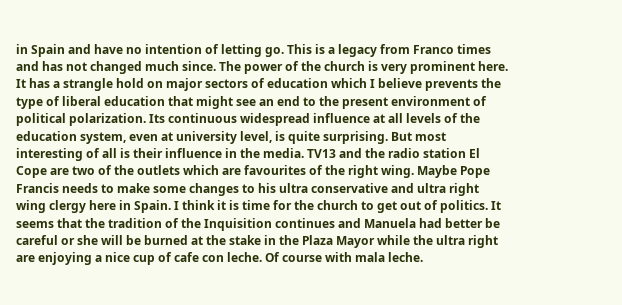in Spain and have no intention of letting go. This is a legacy from Franco times and has not changed much since. The power of the church is very prominent here. It has a strangle hold on major sectors of education which I believe prevents the type of liberal education that might see an end to the present environment of political polarization. Its continuous widespread influence at all levels of the education system, even at university level, is quite surprising. But most interesting of all is their influence in the media. TV13 and the radio station El Cope are two of the outlets which are favourites of the right wing. Maybe Pope Francis needs to make some changes to his ultra conservative and ultra right wing clergy here in Spain. I think it is time for the church to get out of politics. It seems that the tradition of the Inquisition continues and Manuela had better be careful or she will be burned at the stake in the Plaza Mayor while the ultra right are enjoying a nice cup of cafe con leche. Of course with mala leche.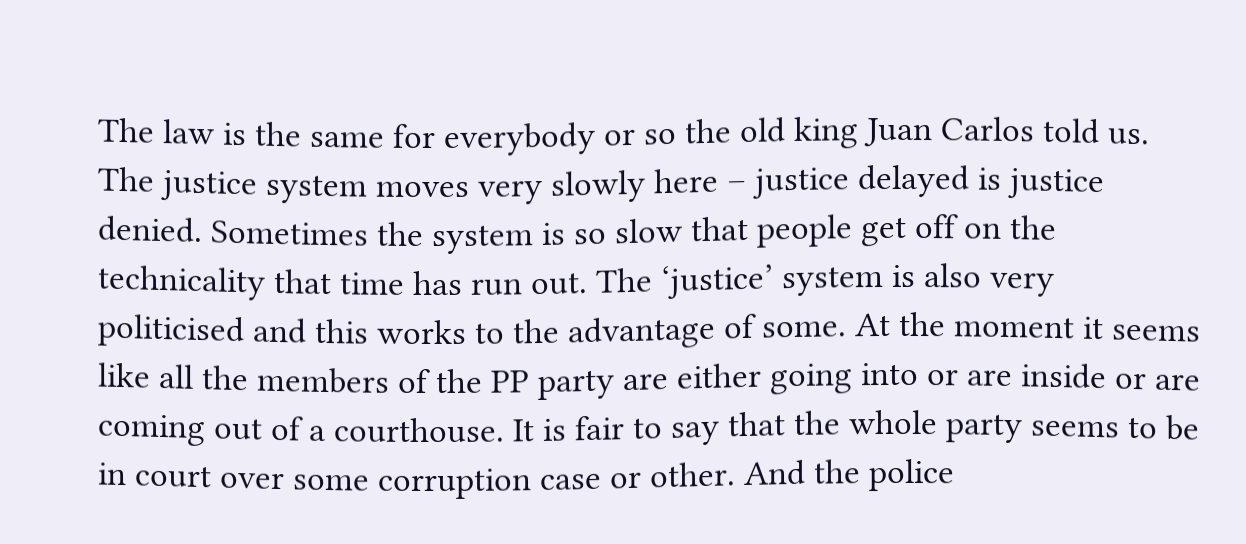The law is the same for everybody or so the old king Juan Carlos told us. The justice system moves very slowly here – justice delayed is justice denied. Sometimes the system is so slow that people get off on the technicality that time has run out. The ‘justice’ system is also very politicised and this works to the advantage of some. At the moment it seems like all the members of the PP party are either going into or are inside or are coming out of a courthouse. It is fair to say that the whole party seems to be in court over some corruption case or other. And the police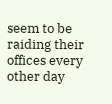seem to be raiding their offices every other day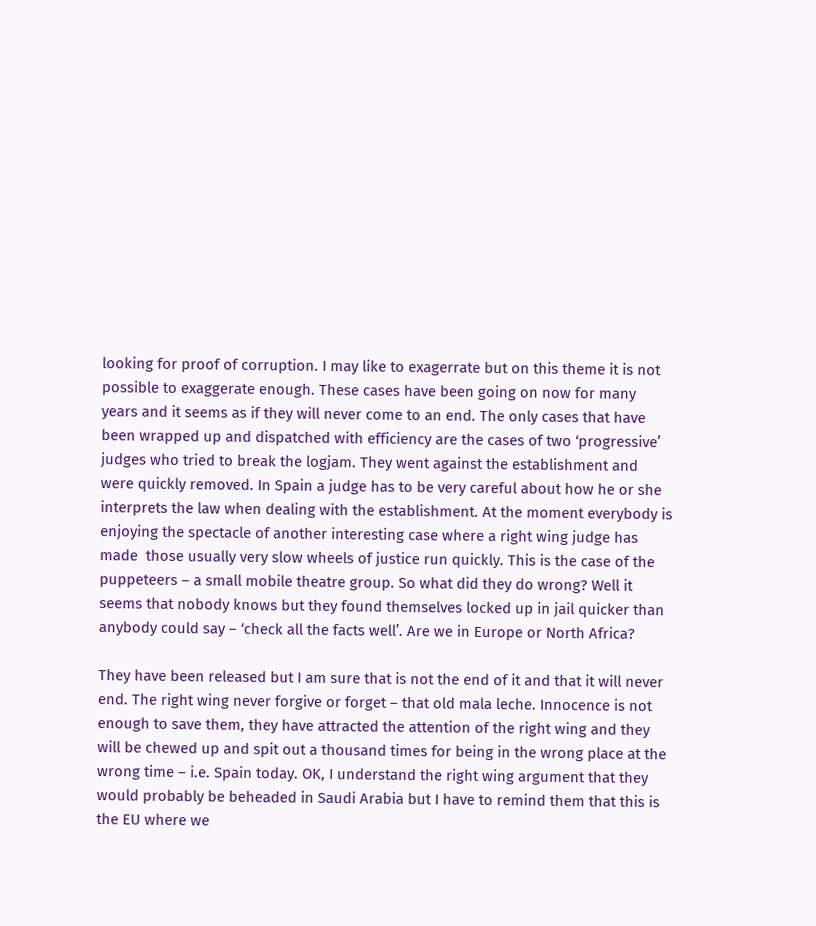looking for proof of corruption. I may like to exagerrate but on this theme it is not possible to exaggerate enough. These cases have been going on now for many years and it seems as if they will never come to an end. The only cases that have been wrapped up and dispatched with efficiency are the cases of two ‘progressive’ judges who tried to break the logjam. They went against the establishment and were quickly removed. In Spain a judge has to be very careful about how he or she interprets the law when dealing with the establishment. At the moment everybody is enjoying the spectacle of another interesting case where a right wing judge has made  those usually very slow wheels of justice run quickly. This is the case of the puppeteers – a small mobile theatre group. So what did they do wrong? Well it seems that nobody knows but they found themselves locked up in jail quicker than anybody could say – ‘check all the facts well’. Are we in Europe or North Africa?

They have been released but I am sure that is not the end of it and that it will never end. The right wing never forgive or forget – that old mala leche. Innocence is not enough to save them, they have attracted the attention of the right wing and they will be chewed up and spit out a thousand times for being in the wrong place at the wrong time – i.e. Spain today. OK, I understand the right wing argument that they would probably be beheaded in Saudi Arabia but I have to remind them that this is the EU where we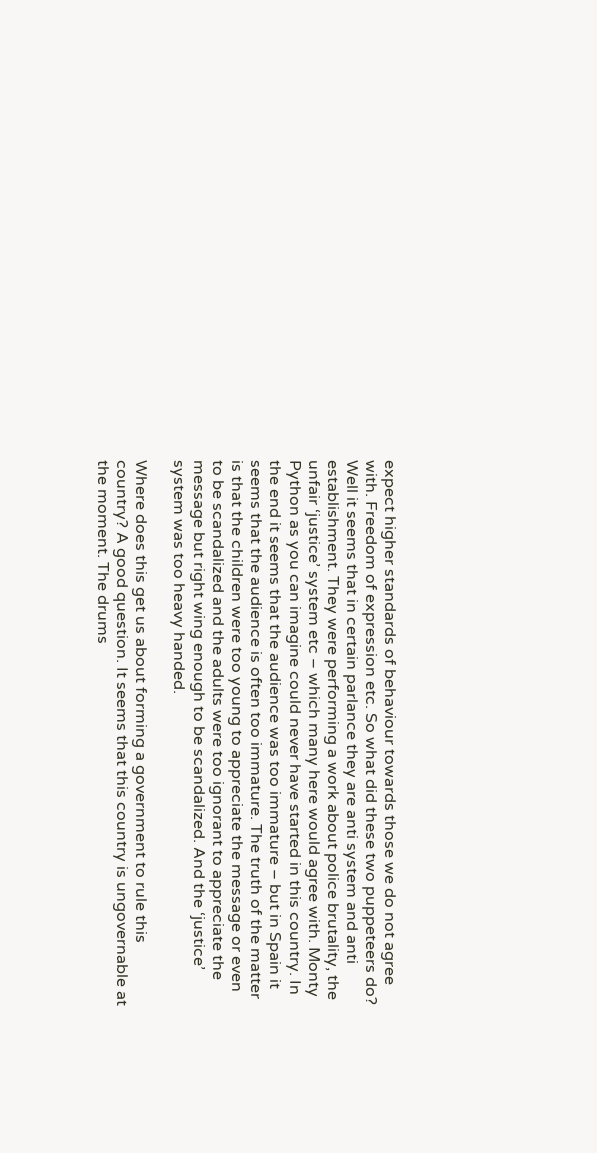expect higher standards of behaviour towards those we do not agree with. Freedom of expression etc. So what did these two puppeteers do? Well it seems that in certain parlance they are anti system and anti establishment. They were performing a work about police brutality, the unfair ‘justice’ system etc – which many here would agree with. Monty Python as you can imagine could never have started in this country. In the end it seems that the audience was too immature – but in Spain it seems that the audience is often too immature. The truth of the matter is that the children were too young to appreciate the message or even to be scandalized and the adults were too ignorant to appreciate the message but right wing enough to be scandalized. And the ‘justice’ system was too heavy handed.

Where does this get us about forming a government to rule this country? A good question. It seems that this country is ungovernable at the moment. The drums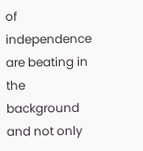of independence are beating in the background and not only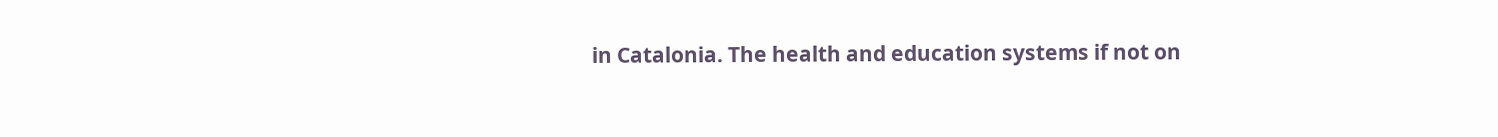in Catalonia. The health and education systems if not on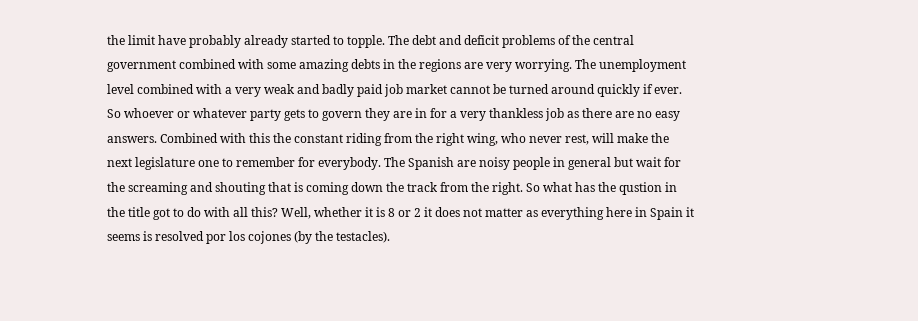the limit have probably already started to topple. The debt and deficit problems of the central government combined with some amazing debts in the regions are very worrying. The unemployment level combined with a very weak and badly paid job market cannot be turned around quickly if ever. So whoever or whatever party gets to govern they are in for a very thankless job as there are no easy answers. Combined with this the constant riding from the right wing, who never rest, will make the next legislature one to remember for everybody. The Spanish are noisy people in general but wait for the screaming and shouting that is coming down the track from the right. So what has the qustion in the title got to do with all this? Well, whether it is 8 or 2 it does not matter as everything here in Spain it seems is resolved por los cojones (by the testacles).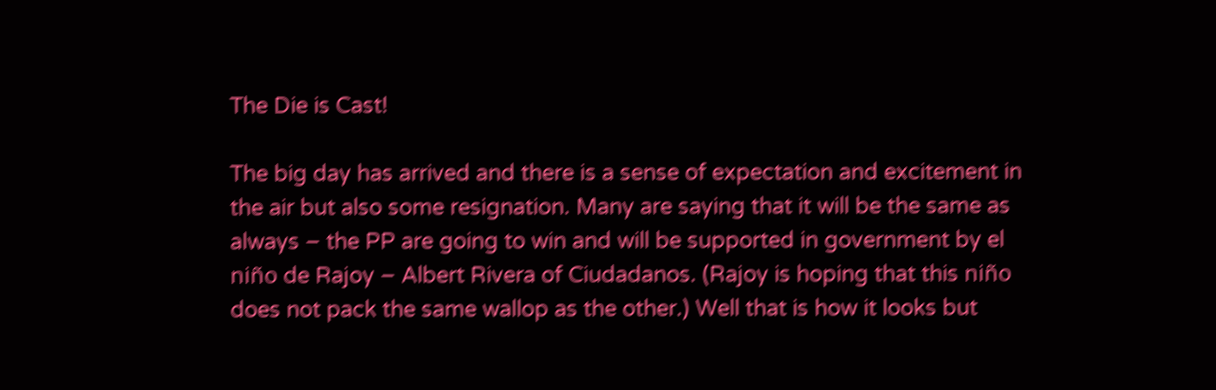The Die is Cast!

The big day has arrived and there is a sense of expectation and excitement in the air but also some resignation. Many are saying that it will be the same as always – the PP are going to win and will be supported in government by el niño de Rajoy – Albert Rivera of Ciudadanos. (Rajoy is hoping that this niño does not pack the same wallop as the other.) Well that is how it looks but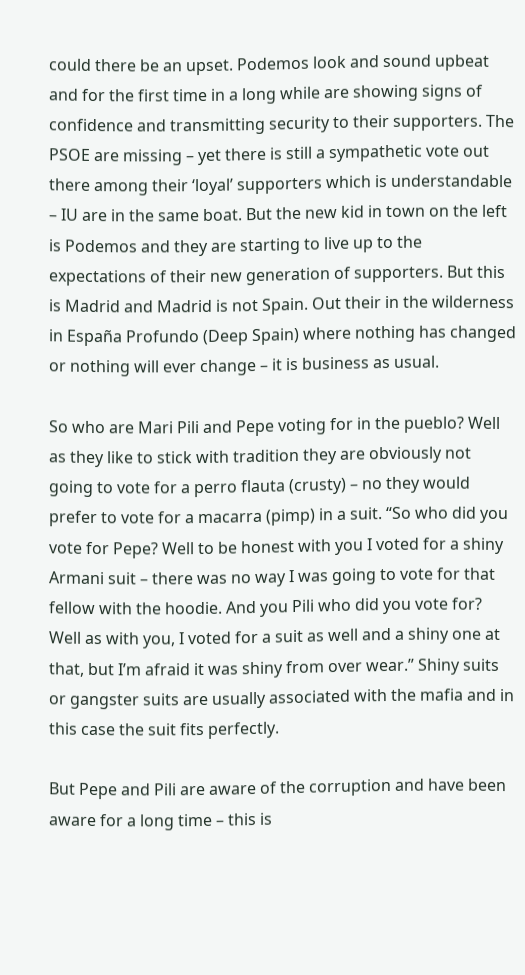could there be an upset. Podemos look and sound upbeat and for the first time in a long while are showing signs of confidence and transmitting security to their supporters. The PSOE are missing – yet there is still a sympathetic vote out there among their ‘loyal’ supporters which is understandable – IU are in the same boat. But the new kid in town on the left is Podemos and they are starting to live up to the expectations of their new generation of supporters. But this is Madrid and Madrid is not Spain. Out their in the wilderness in España Profundo (Deep Spain) where nothing has changed or nothing will ever change – it is business as usual.

So who are Mari Pili and Pepe voting for in the pueblo? Well as they like to stick with tradition they are obviously not going to vote for a perro flauta (crusty) – no they would prefer to vote for a macarra (pimp) in a suit. “So who did you vote for Pepe? Well to be honest with you I voted for a shiny Armani suit – there was no way I was going to vote for that fellow with the hoodie. And you Pili who did you vote for? Well as with you, I voted for a suit as well and a shiny one at that, but I’m afraid it was shiny from over wear.” Shiny suits or gangster suits are usually associated with the mafia and in this case the suit fits perfectly.

But Pepe and Pili are aware of the corruption and have been aware for a long time – this is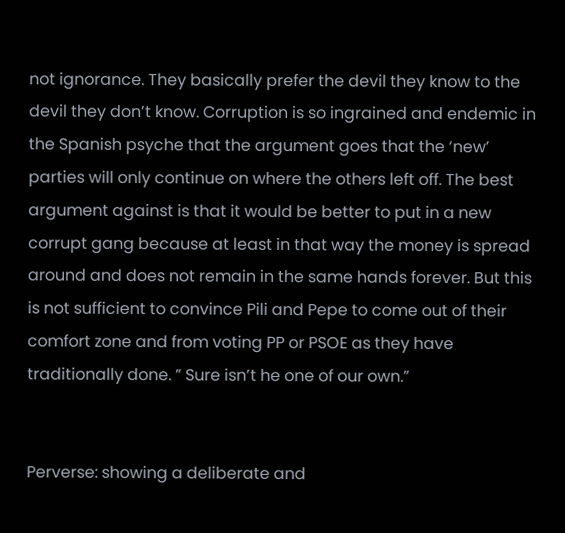not ignorance. They basically prefer the devil they know to the devil they don’t know. Corruption is so ingrained and endemic in the Spanish psyche that the argument goes that the ‘new’ parties will only continue on where the others left off. The best argument against is that it would be better to put in a new corrupt gang because at least in that way the money is spread around and does not remain in the same hands forever. But this is not sufficient to convince Pili and Pepe to come out of their comfort zone and from voting PP or PSOE as they have traditionally done. ” Sure isn’t he one of our own.”


Perverse: showing a deliberate and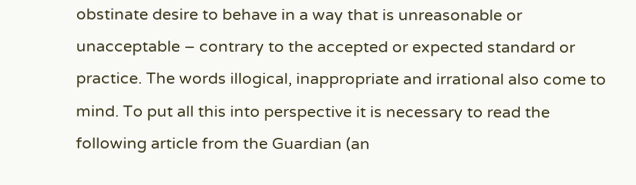obstinate desire to behave in a way that is unreasonable or unacceptable – contrary to the accepted or expected standard or practice. The words illogical, inappropriate and irrational also come to mind. To put all this into perspective it is necessary to read the following article from the Guardian (an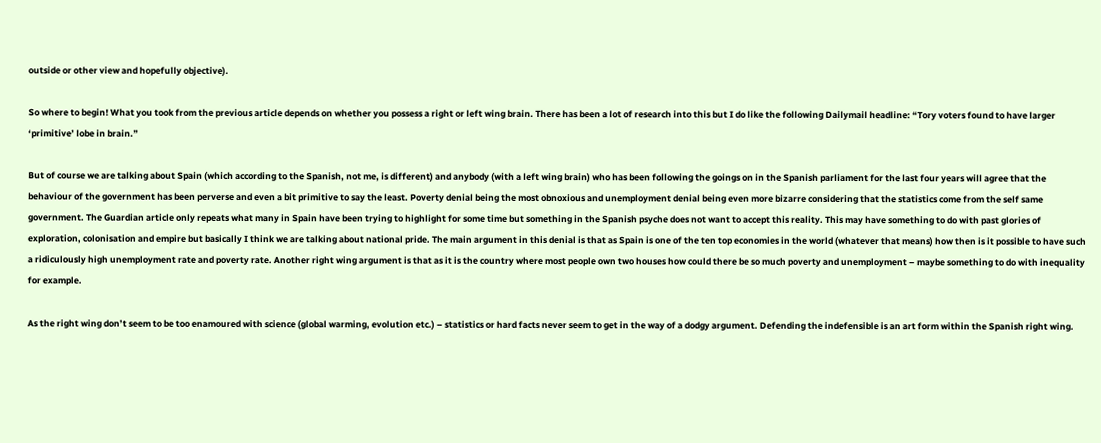outside or other view and hopefully objective).

So where to begin! What you took from the previous article depends on whether you possess a right or left wing brain. There has been a lot of research into this but I do like the following Dailymail headline: “Tory voters found to have larger ‘primitive’ lobe in brain.”

But of course we are talking about Spain (which according to the Spanish, not me, is different) and anybody (with a left wing brain) who has been following the goings on in the Spanish parliament for the last four years will agree that the behaviour of the government has been perverse and even a bit primitive to say the least. Poverty denial being the most obnoxious and unemployment denial being even more bizarre considering that the statistics come from the self same government. The Guardian article only repeats what many in Spain have been trying to highlight for some time but something in the Spanish psyche does not want to accept this reality. This may have something to do with past glories of exploration, colonisation and empire but basically I think we are talking about national pride. The main argument in this denial is that as Spain is one of the ten top economies in the world (whatever that means) how then is it possible to have such a ridiculously high unemployment rate and poverty rate. Another right wing argument is that as it is the country where most people own two houses how could there be so much poverty and unemployment – maybe something to do with inequality for example.

As the right wing don’t seem to be too enamoured with science (global warming, evolution etc.) – statistics or hard facts never seem to get in the way of a dodgy argument. Defending the indefensible is an art form within the Spanish right wing.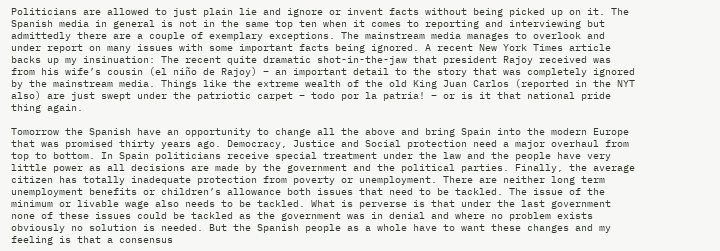Politicians are allowed to just plain lie and ignore or invent facts without being picked up on it. The Spanish media in general is not in the same top ten when it comes to reporting and interviewing but admittedly there are a couple of exemplary exceptions. The mainstream media manages to overlook and under report on many issues with some important facts being ignored. A recent New York Times article backs up my insinuation: The recent quite dramatic shot-in-the-jaw that president Rajoy received was from his wife’s cousin (el niño de Rajoy) – an important detail to the story that was completely ignored by the mainstream media. Things like the extreme wealth of the old King Juan Carlos (reported in the NYT also) are just swept under the patriotic carpet – todo por la patria! – or is it that national pride thing again.

Tomorrow the Spanish have an opportunity to change all the above and bring Spain into the modern Europe that was promised thirty years ago. Democracy, Justice and Social protection need a major overhaul from top to bottom. In Spain politicians receive special treatment under the law and the people have very little power as all decisions are made by the government and the political parties. Finally, the average citizen has totally inadequate protection from poverty or unemployment. There are neither long term unemployment benefits or children’s allowance both issues that need to be tackled. The issue of the minimum or livable wage also needs to be tackled. What is perverse is that under the last government none of these issues could be tackled as the government was in denial and where no problem exists obviously no solution is needed. But the Spanish people as a whole have to want these changes and my feeling is that a consensus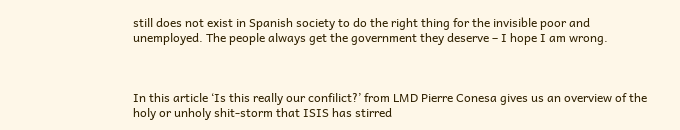still does not exist in Spanish society to do the right thing for the invisible poor and unemployed. The people always get the government they deserve – I hope I am wrong.



In this article ‘Is this really our confilict?’ from LMD Pierre Conesa gives us an overview of the holy or unholy shit-storm that ISIS has stirred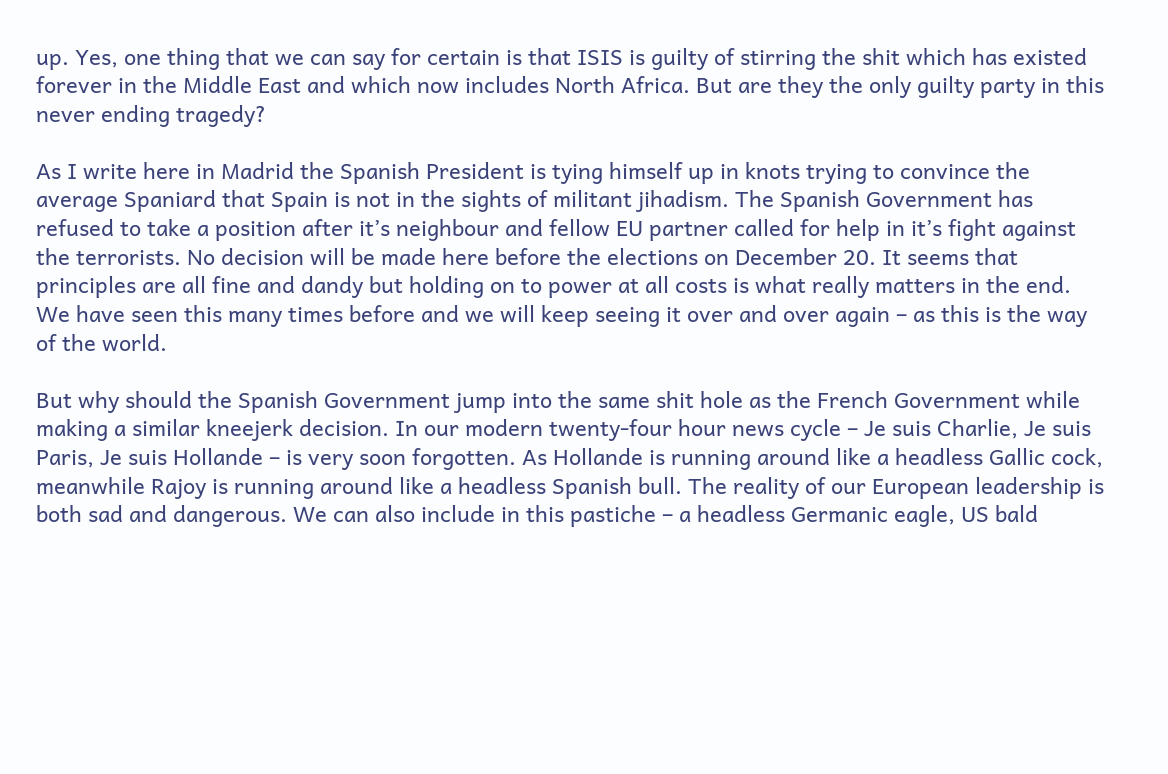up. Yes, one thing that we can say for certain is that ISIS is guilty of stirring the shit which has existed forever in the Middle East and which now includes North Africa. But are they the only guilty party in this never ending tragedy?

As I write here in Madrid the Spanish President is tying himself up in knots trying to convince the average Spaniard that Spain is not in the sights of militant jihadism. The Spanish Government has refused to take a position after it’s neighbour and fellow EU partner called for help in it’s fight against the terrorists. No decision will be made here before the elections on December 20. It seems that principles are all fine and dandy but holding on to power at all costs is what really matters in the end. We have seen this many times before and we will keep seeing it over and over again – as this is the way of the world.

But why should the Spanish Government jump into the same shit hole as the French Government while making a similar kneejerk decision. In our modern twenty-four hour news cycle – Je suis Charlie, Je suis Paris, Je suis Hollande – is very soon forgotten. As Hollande is running around like a headless Gallic cock, meanwhile Rajoy is running around like a headless Spanish bull. The reality of our European leadership is both sad and dangerous. We can also include in this pastiche – a headless Germanic eagle, US bald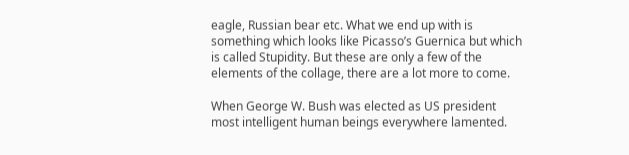eagle, Russian bear etc. What we end up with is something which looks like Picasso’s Guernica but which is called Stupidity. But these are only a few of the elements of the collage, there are a lot more to come.

When George W. Bush was elected as US president most intelligent human beings everywhere lamented.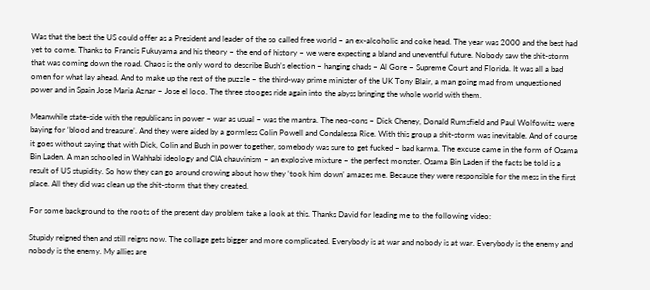Was that the best the US could offer as a President and leader of the so called free world – an ex-alcoholic and coke head. The year was 2000 and the best had yet to come. Thanks to Francis Fukuyama and his theory – the end of history – we were expecting a bland and uneventful future. Nobody saw the shit-storm that was coming down the road. Chaos is the only word to describe Bush’s election – hanging chads – Al Gore – Supreme Court and Florida. It was all a bad omen for what lay ahead. And to make up the rest of the puzzle – the third-way prime minister of the UK Tony Blair, a man going mad from unquestioned power and in Spain Jose Maria Aznar – Jose el loco. The three stooges ride again into the abyss bringing the whole world with them.

Meanwhile state-side with the republicans in power – war as usual – was the mantra. The neo-cons – Dick Cheney, Donald Rumsfield and Paul Wolfowitz were baying for ‘blood and treasure’. And they were aided by a gormless Colin Powell and Condalessa Rice. With this group a shit-storm was inevitable. And of course it goes without saying that with Dick, Colin and Bush in power together, somebody was sure to get fucked – bad karma. The excuse came in the form of Osama Bin Laden. A man schooled in Wahhabi ideology and CIA chauvinism – an explosive mixture – the perfect monster. Osama Bin Laden if the facts be told is a result of US stupidity. So how they can go around crowing about how they ‘took him down’ amazes me. Because they were responsible for the mess in the first place. All they did was clean up the shit-storm that they created.

For some background to the roots of the present day problem take a look at this. Thanks David for leading me to the following video:

Stupidy reigned then and still reigns now. The collage gets bigger and more complicated. Everybody is at war and nobody is at war. Everybody is the enemy and nobody is the enemy. My allies are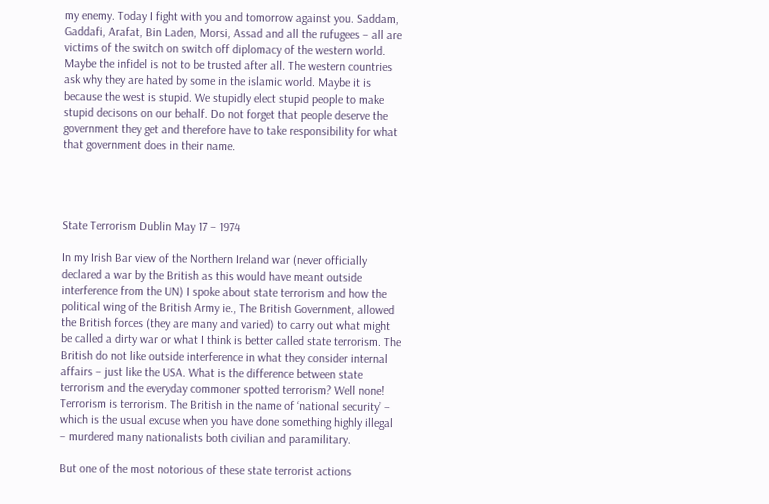my enemy. Today I fight with you and tomorrow against you. Saddam, Gaddafi, Arafat, Bin Laden, Morsi, Assad and all the rufugees – all are victims of the switch on switch off diplomacy of the western world. Maybe the infidel is not to be trusted after all. The western countries ask why they are hated by some in the islamic world. Maybe it is because the west is stupid. We stupidly elect stupid people to make stupid decisons on our behalf. Do not forget that people deserve the government they get and therefore have to take responsibility for what that government does in their name.




State Terrorism Dublin May 17 – 1974

In my Irish Bar view of the Northern Ireland war (never officially declared a war by the British as this would have meant outside interference from the UN) I spoke about state terrorism and how the political wing of the British Army ie., The British Government, allowed the British forces (they are many and varied) to carry out what might be called a dirty war or what I think is better called state terrorism. The British do not like outside interference in what they consider internal affairs – just like the USA. What is the difference between state terrorism and the everyday commoner spotted terrorism? Well none! Terrorism is terrorism. The British in the name of ‘national security’ – which is the usual excuse when you have done something highly illegal – murdered many nationalists both civilian and paramilitary.

But one of the most notorious of these state terrorist actions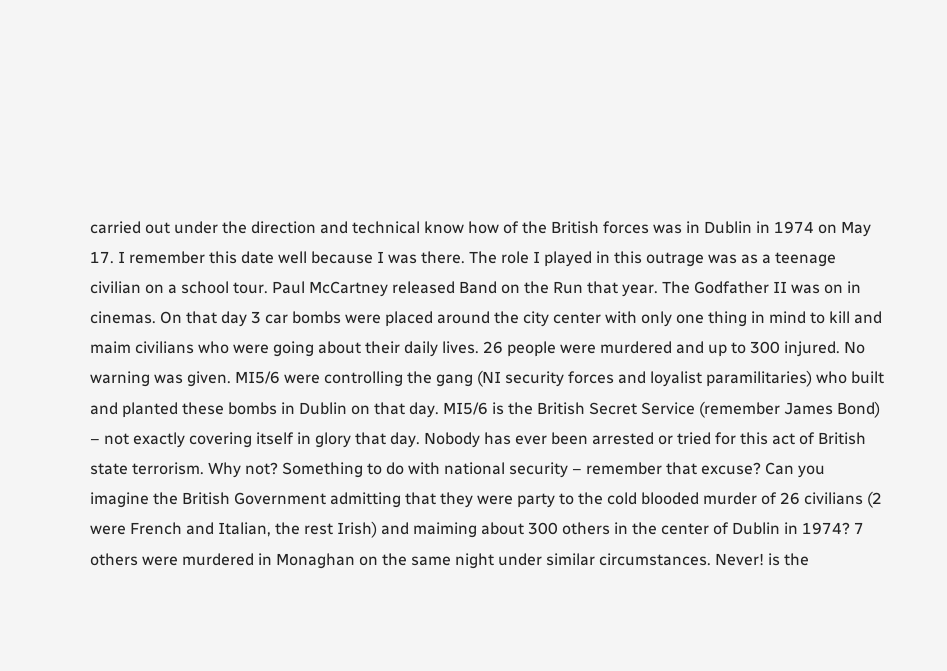carried out under the direction and technical know how of the British forces was in Dublin in 1974 on May 17. I remember this date well because I was there. The role I played in this outrage was as a teenage civilian on a school tour. Paul McCartney released Band on the Run that year. The Godfather II was on in cinemas. On that day 3 car bombs were placed around the city center with only one thing in mind to kill and maim civilians who were going about their daily lives. 26 people were murdered and up to 300 injured. No warning was given. MI5/6 were controlling the gang (NI security forces and loyalist paramilitaries) who built and planted these bombs in Dublin on that day. MI5/6 is the British Secret Service (remember James Bond) – not exactly covering itself in glory that day. Nobody has ever been arrested or tried for this act of British state terrorism. Why not? Something to do with national security – remember that excuse? Can you imagine the British Government admitting that they were party to the cold blooded murder of 26 civilians (2 were French and Italian, the rest Irish) and maiming about 300 others in the center of Dublin in 1974? 7 others were murdered in Monaghan on the same night under similar circumstances. Never! is the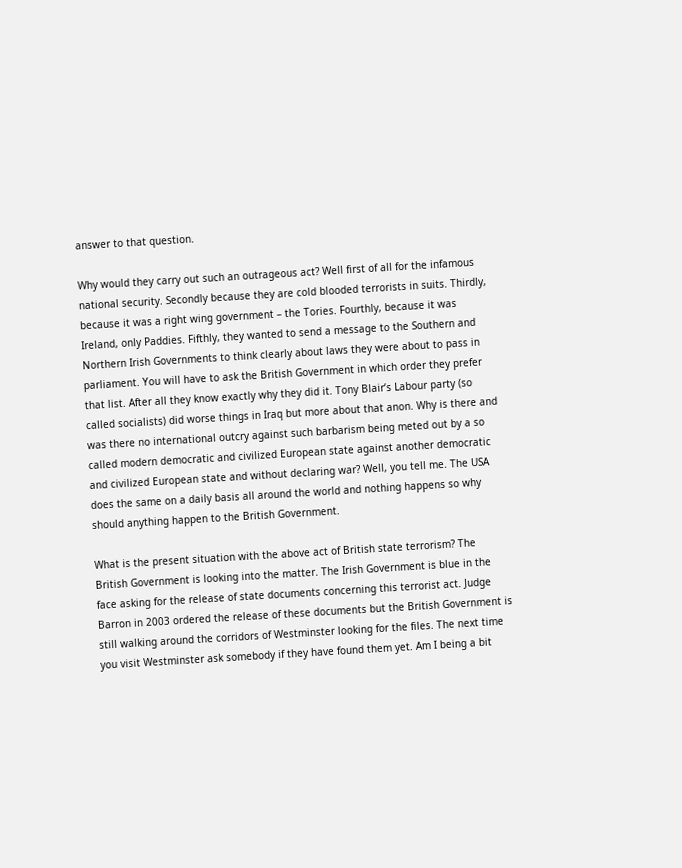answer to that question.

Why would they carry out such an outrageous act? Well first of all for the infamous national security. Secondly because they are cold blooded terrorists in suits. Thirdly, because it was a right wing government – the Tories. Fourthly, because it was Ireland, only Paddies. Fifthly, they wanted to send a message to the Southern and Northern Irish Governments to think clearly about laws they were about to pass in parliament. You will have to ask the British Government in which order they prefer that list. After all they know exactly why they did it. Tony Blair’s Labour party (so called socialists) did worse things in Iraq but more about that anon. Why is there and was there no international outcry against such barbarism being meted out by a so called modern democratic and civilized European state against another democratic and civilized European state and without declaring war? Well, you tell me. The USA does the same on a daily basis all around the world and nothing happens so why should anything happen to the British Government.

What is the present situation with the above act of British state terrorism? The British Government is looking into the matter. The Irish Government is blue in the face asking for the release of state documents concerning this terrorist act. Judge Barron in 2003 ordered the release of these documents but the British Government is still walking around the corridors of Westminster looking for the files. The next time you visit Westminster ask somebody if they have found them yet. Am I being a bit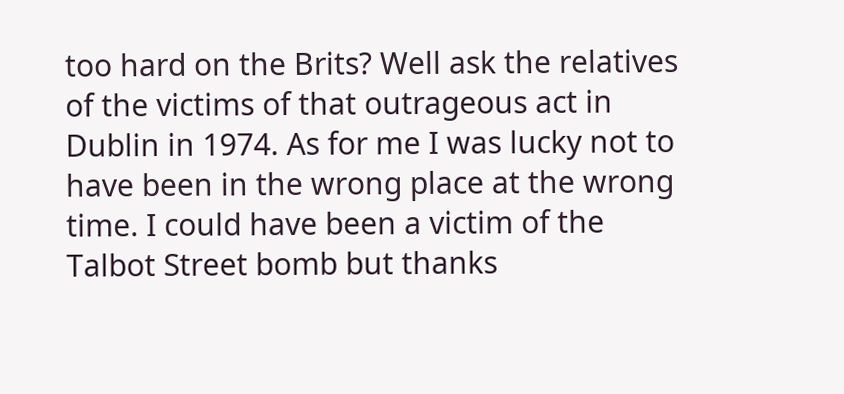too hard on the Brits? Well ask the relatives of the victims of that outrageous act in Dublin in 1974. As for me I was lucky not to have been in the wrong place at the wrong time. I could have been a victim of the Talbot Street bomb but thanks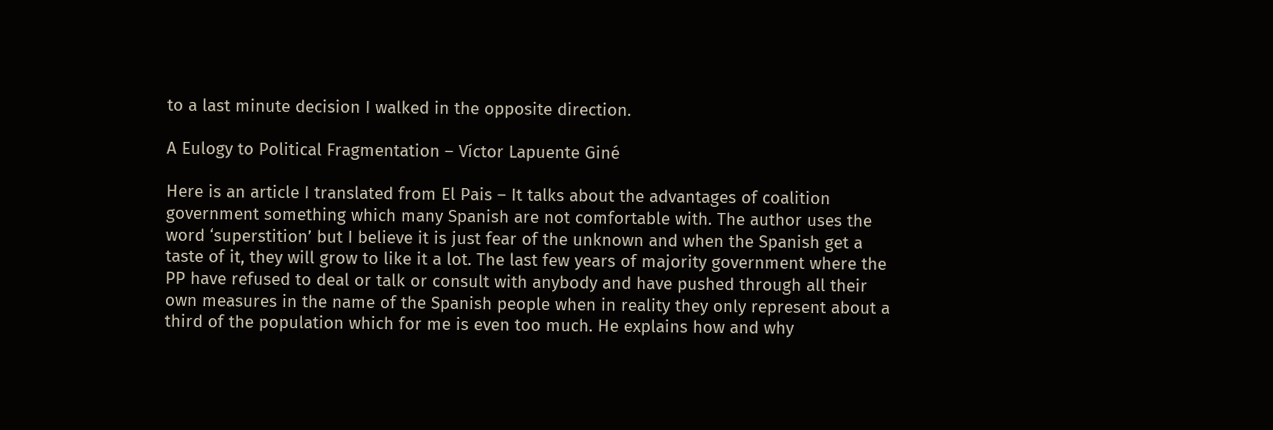to a last minute decision I walked in the opposite direction.

A Eulogy to Political Fragmentation – Víctor Lapuente Giné

Here is an article I translated from El Pais – It talks about the advantages of coalition government something which many Spanish are not comfortable with. The author uses the word ‘superstition’ but I believe it is just fear of the unknown and when the Spanish get a taste of it, they will grow to like it a lot. The last few years of majority government where the PP have refused to deal or talk or consult with anybody and have pushed through all their own measures in the name of the Spanish people when in reality they only represent about a third of the population which for me is even too much. He explains how and why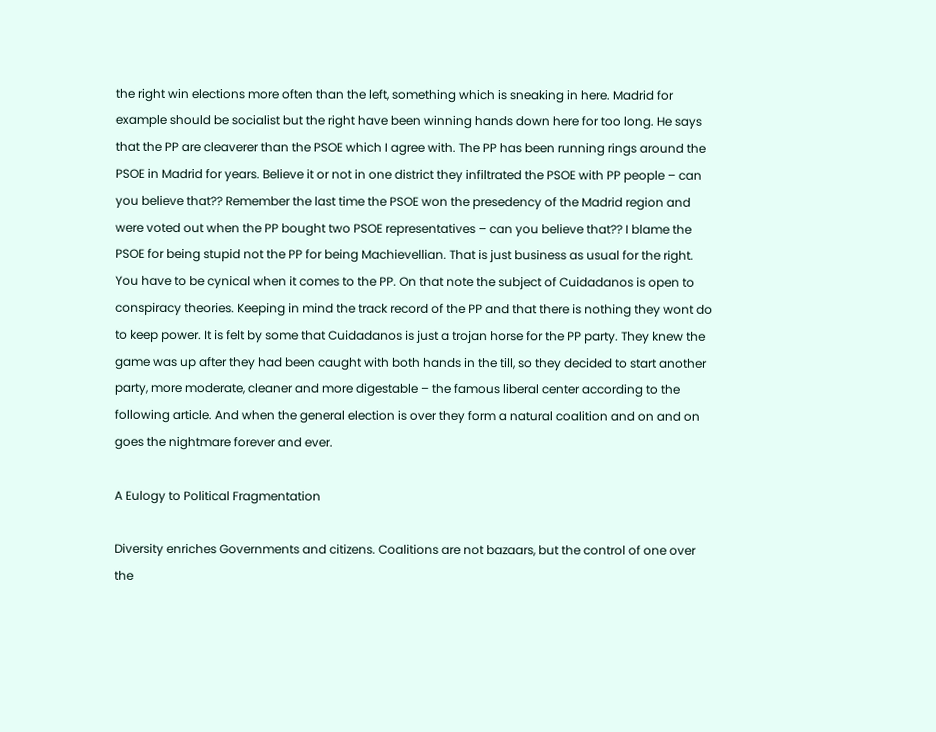the right win elections more often than the left, something which is sneaking in here. Madrid for example should be socialist but the right have been winning hands down here for too long. He says that the PP are cleaverer than the PSOE which I agree with. The PP has been running rings around the PSOE in Madrid for years. Believe it or not in one district they infiltrated the PSOE with PP people – can you believe that?? Remember the last time the PSOE won the presedency of the Madrid region and were voted out when the PP bought two PSOE representatives – can you believe that?? I blame the PSOE for being stupid not the PP for being Machievellian. That is just business as usual for the right. You have to be cynical when it comes to the PP. On that note the subject of Cuidadanos is open to conspiracy theories. Keeping in mind the track record of the PP and that there is nothing they wont do to keep power. It is felt by some that Cuidadanos is just a trojan horse for the PP party. They knew the game was up after they had been caught with both hands in the till, so they decided to start another party, more moderate, cleaner and more digestable – the famous liberal center according to the following article. And when the general election is over they form a natural coalition and on and on goes the nightmare forever and ever.

A Eulogy to Political Fragmentation

Diversity enriches Governments and citizens. Coalitions are not bazaars, but the control of one over the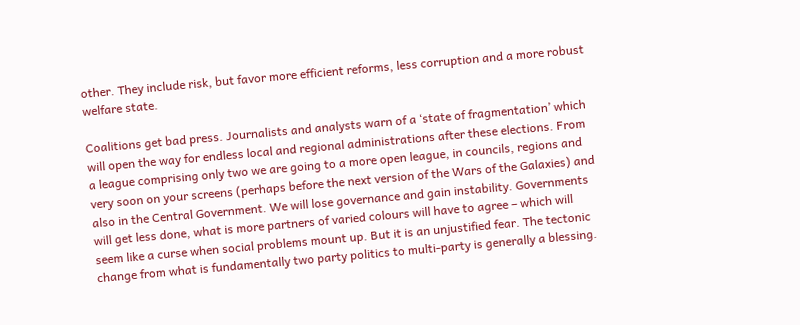other. They include risk, but favor more efficient reforms, less corruption and a more robust welfare state.

Coalitions get bad press. Journalists and analysts warn of a ‘state of fragmentation’ which will open the way for endless local and regional administrations after these elections. From a league comprising only two we are going to a more open league, in councils, regions and very soon on your screens (perhaps before the next version of the Wars of the Galaxies) and also in the Central Government. We will lose governance and gain instability. Governments will get less done, what is more partners of varied colours will have to agree – which will seem like a curse when social problems mount up. But it is an unjustified fear. The tectonic change from what is fundamentally two party politics to multi-party is generally a blessing.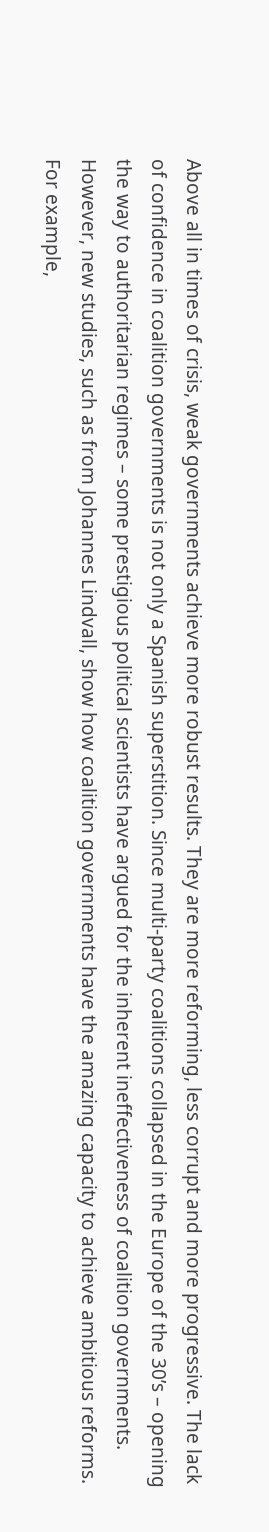Above all in times of crisis, weak governments achieve more robust results. They are more reforming, less corrupt and more progressive. The lack of confidence in coalition governments is not only a Spanish superstition. Since multi-party coalitions collapsed in the Europe of the 30’s – opening the way to authoritarian regimes – some prestigious political scientists have argued for the inherent ineffectiveness of coalition governments. However, new studies, such as from Johannes Lindvall, show how coalition governments have the amazing capacity to achieve ambitious reforms. For example,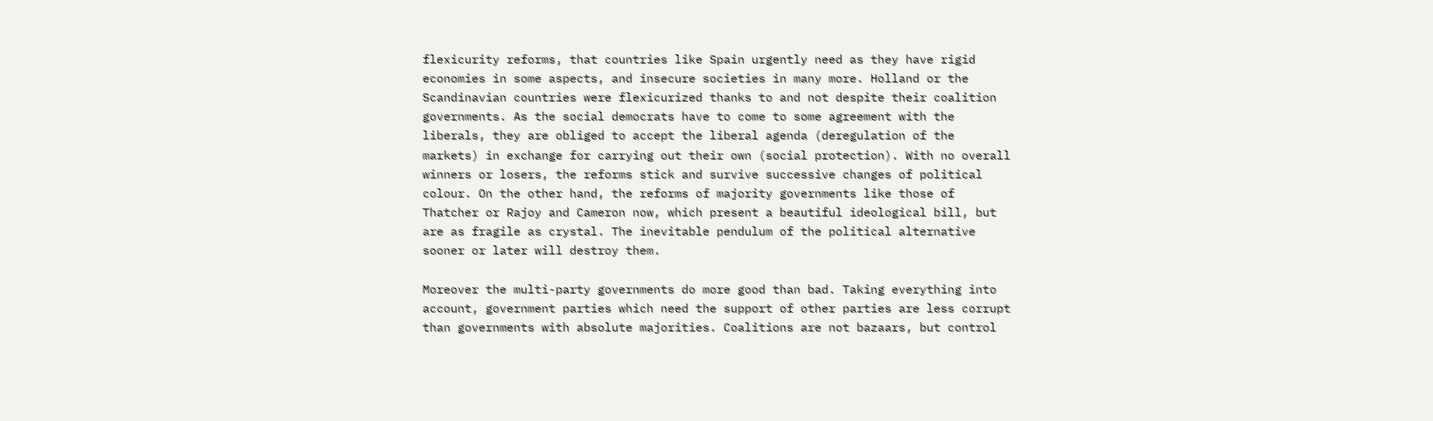flexicurity reforms, that countries like Spain urgently need as they have rigid economies in some aspects, and insecure societies in many more. Holland or the Scandinavian countries were flexicurized thanks to and not despite their coalition governments. As the social democrats have to come to some agreement with the liberals, they are obliged to accept the liberal agenda (deregulation of the markets) in exchange for carrying out their own (social protection). With no overall winners or losers, the reforms stick and survive successive changes of political colour. On the other hand, the reforms of majority governments like those of Thatcher or Rajoy and Cameron now, which present a beautiful ideological bill, but are as fragile as crystal. The inevitable pendulum of the political alternative sooner or later will destroy them.

Moreover the multi-party governments do more good than bad. Taking everything into account, government parties which need the support of other parties are less corrupt than governments with absolute majorities. Coalitions are not bazaars, but control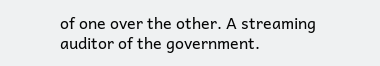of one over the other. A streaming auditor of the government.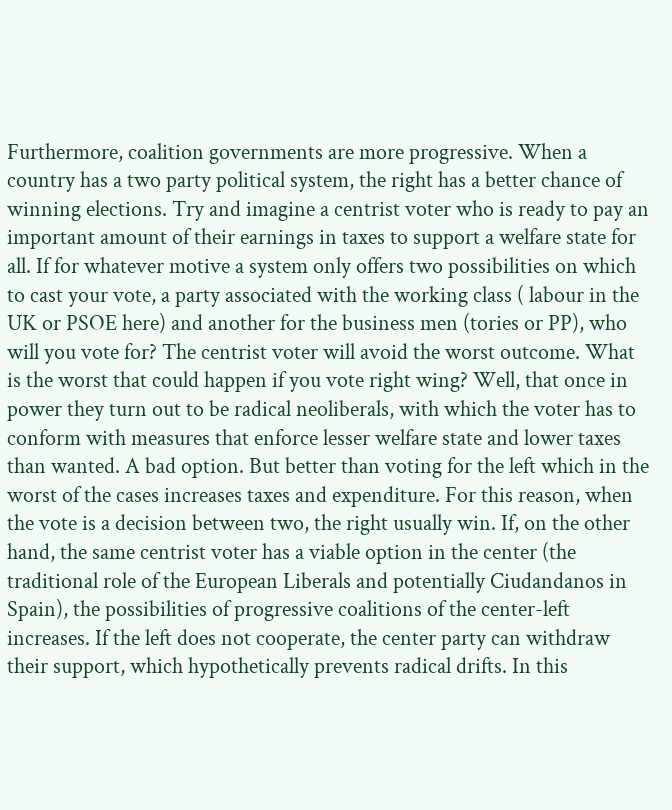Furthermore, coalition governments are more progressive. When a country has a two party political system, the right has a better chance of winning elections. Try and imagine a centrist voter who is ready to pay an important amount of their earnings in taxes to support a welfare state for all. If for whatever motive a system only offers two possibilities on which to cast your vote, a party associated with the working class ( labour in the UK or PSOE here) and another for the business men (tories or PP), who will you vote for? The centrist voter will avoid the worst outcome. What is the worst that could happen if you vote right wing? Well, that once in power they turn out to be radical neoliberals, with which the voter has to conform with measures that enforce lesser welfare state and lower taxes than wanted. A bad option. But better than voting for the left which in the worst of the cases increases taxes and expenditure. For this reason, when the vote is a decision between two, the right usually win. If, on the other hand, the same centrist voter has a viable option in the center (the traditional role of the European Liberals and potentially Ciudandanos in Spain), the possibilities of progressive coalitions of the center-left increases. If the left does not cooperate, the center party can withdraw their support, which hypothetically prevents radical drifts. In this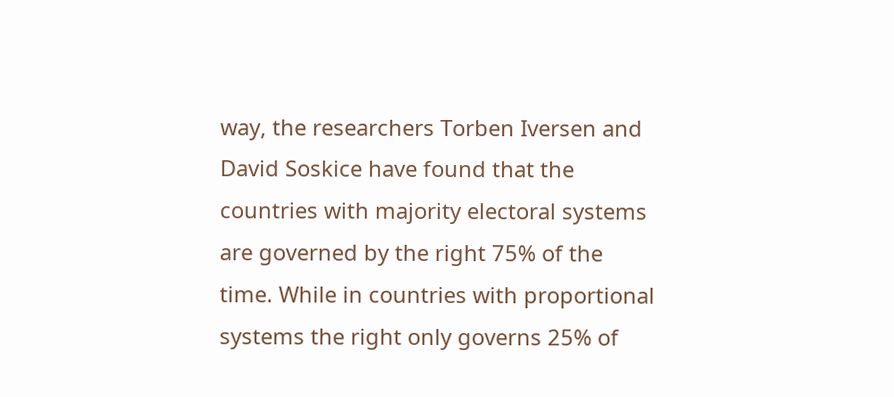way, the researchers Torben Iversen and David Soskice have found that the countries with majority electoral systems are governed by the right 75% of the time. While in countries with proportional systems the right only governs 25% of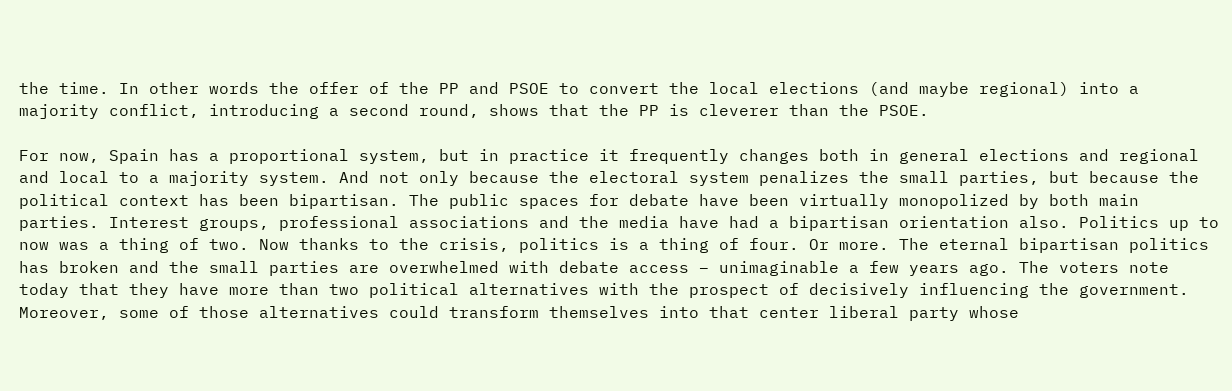the time. In other words the offer of the PP and PSOE to convert the local elections (and maybe regional) into a majority conflict, introducing a second round, shows that the PP is cleverer than the PSOE.

For now, Spain has a proportional system, but in practice it frequently changes both in general elections and regional and local to a majority system. And not only because the electoral system penalizes the small parties, but because the political context has been bipartisan. The public spaces for debate have been virtually monopolized by both main parties. Interest groups, professional associations and the media have had a bipartisan orientation also. Politics up to now was a thing of two. Now thanks to the crisis, politics is a thing of four. Or more. The eternal bipartisan politics has broken and the small parties are overwhelmed with debate access – unimaginable a few years ago. The voters note today that they have more than two political alternatives with the prospect of decisively influencing the government. Moreover, some of those alternatives could transform themselves into that center liberal party whose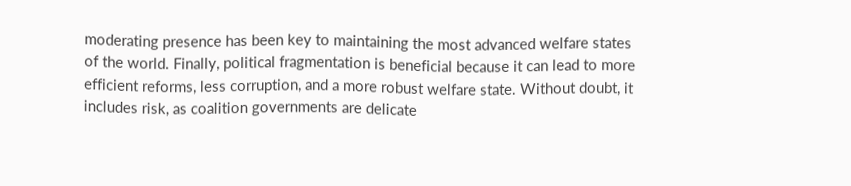moderating presence has been key to maintaining the most advanced welfare states of the world. Finally, political fragmentation is beneficial because it can lead to more efficient reforms, less corruption, and a more robust welfare state. Without doubt, it includes risk, as coalition governments are delicate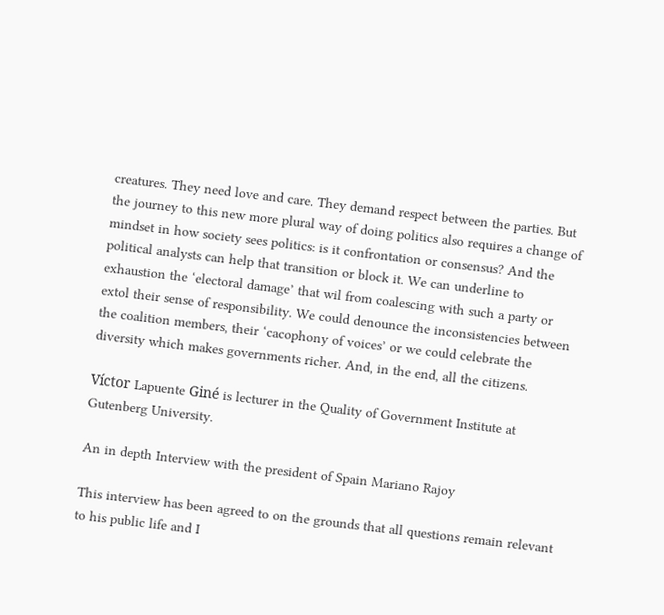creatures. They need love and care. They demand respect between the parties. But the journey to this new more plural way of doing politics also requires a change of mindset in how society sees politics: is it confrontation or consensus? And the political analysts can help that transition or block it. We can underline to exhaustion the ‘electoral damage’ that wil from coalescing with such a party or extol their sense of responsibility. We could denounce the inconsistencies between the coalition members, their ‘cacophony of voices’ or we could celebrate the diversity which makes governments richer. And, in the end, all the citizens.

Víctor Lapuente Giné is lecturer in the Quality of Government Institute at Gutenberg University.

An in depth Interview with the president of Spain Mariano Rajoy

This interview has been agreed to on the grounds that all questions remain relevant to his public life and I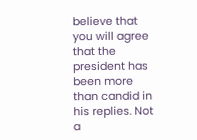believe that you will agree that the president has been more than candid in his replies. Not a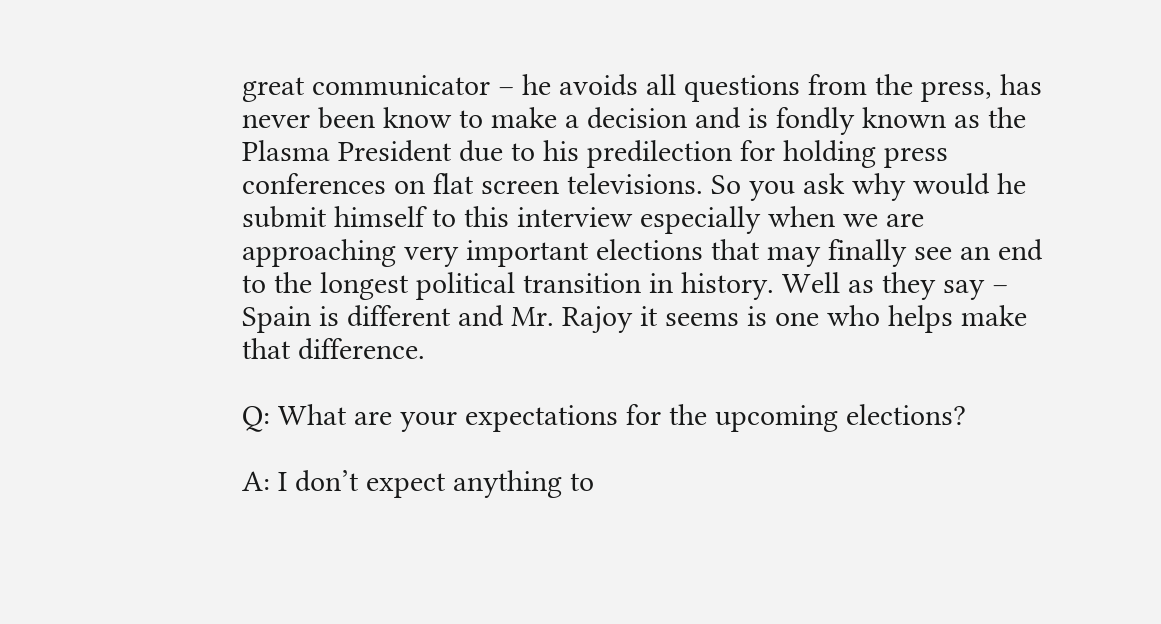great communicator – he avoids all questions from the press, has never been know to make a decision and is fondly known as the Plasma President due to his predilection for holding press conferences on flat screen televisions. So you ask why would he submit himself to this interview especially when we are approaching very important elections that may finally see an end to the longest political transition in history. Well as they say – Spain is different and Mr. Rajoy it seems is one who helps make that difference.

Q: What are your expectations for the upcoming elections?

A: I don’t expect anything to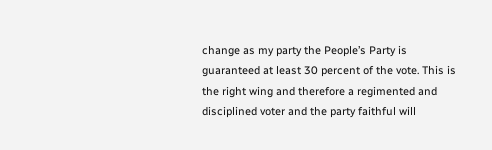change as my party the People’s Party is guaranteed at least 30 percent of the vote. This is the right wing and therefore a regimented and disciplined voter and the party faithful will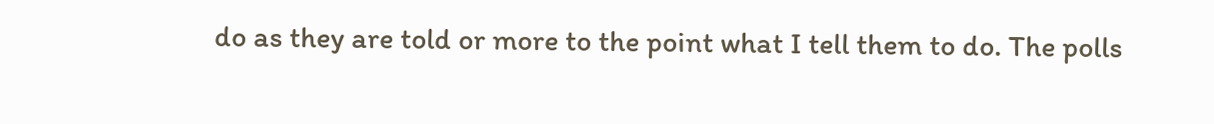do as they are told or more to the point what I tell them to do. The polls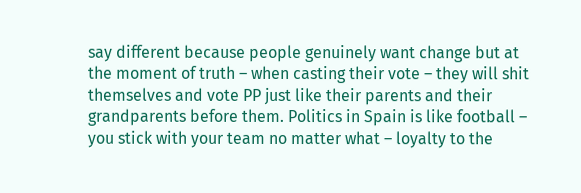say different because people genuinely want change but at the moment of truth – when casting their vote – they will shit themselves and vote PP just like their parents and their grandparents before them. Politics in Spain is like football – you stick with your team no matter what – loyalty to the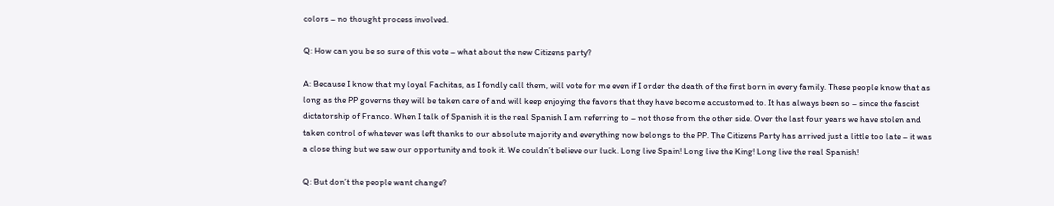colors – no thought process involved.

Q: How can you be so sure of this vote – what about the new Citizens party?

A: Because I know that my loyal Fachitas, as I fondly call them, will vote for me even if I order the death of the first born in every family. These people know that as long as the PP governs they will be taken care of and will keep enjoying the favors that they have become accustomed to. It has always been so – since the fascist dictatorship of Franco. When I talk of Spanish it is the real Spanish I am referring to – not those from the other side. Over the last four years we have stolen and taken control of whatever was left thanks to our absolute majority and everything now belongs to the PP. The Citizens Party has arrived just a little too late – it was a close thing but we saw our opportunity and took it. We couldn’t believe our luck. Long live Spain! Long live the King! Long live the real Spanish!

Q: But don’t the people want change?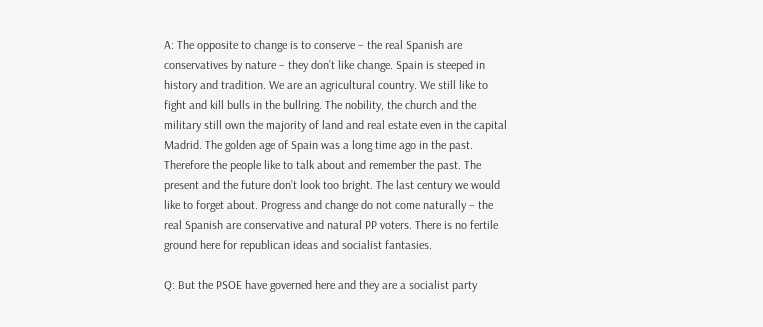A: The opposite to change is to conserve – the real Spanish are conservatives by nature – they don’t like change. Spain is steeped in history and tradition. We are an agricultural country. We still like to fight and kill bulls in the bullring. The nobility, the church and the military still own the majority of land and real estate even in the capital Madrid. The golden age of Spain was a long time ago in the past. Therefore the people like to talk about and remember the past. The present and the future don’t look too bright. The last century we would like to forget about. Progress and change do not come naturally – the real Spanish are conservative and natural PP voters. There is no fertile ground here for republican ideas and socialist fantasies.

Q: But the PSOE have governed here and they are a socialist party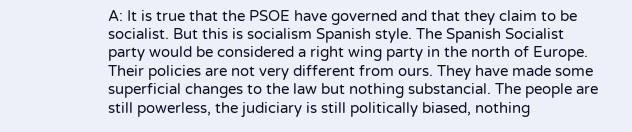A: It is true that the PSOE have governed and that they claim to be socialist. But this is socialism Spanish style. The Spanish Socialist party would be considered a right wing party in the north of Europe. Their policies are not very different from ours. They have made some superficial changes to the law but nothing substancial. The people are still powerless, the judiciary is still politically biased, nothing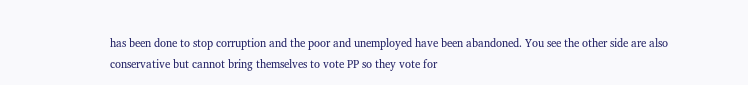has been done to stop corruption and the poor and unemployed have been abandoned. You see the other side are also conservative but cannot bring themselves to vote PP so they vote for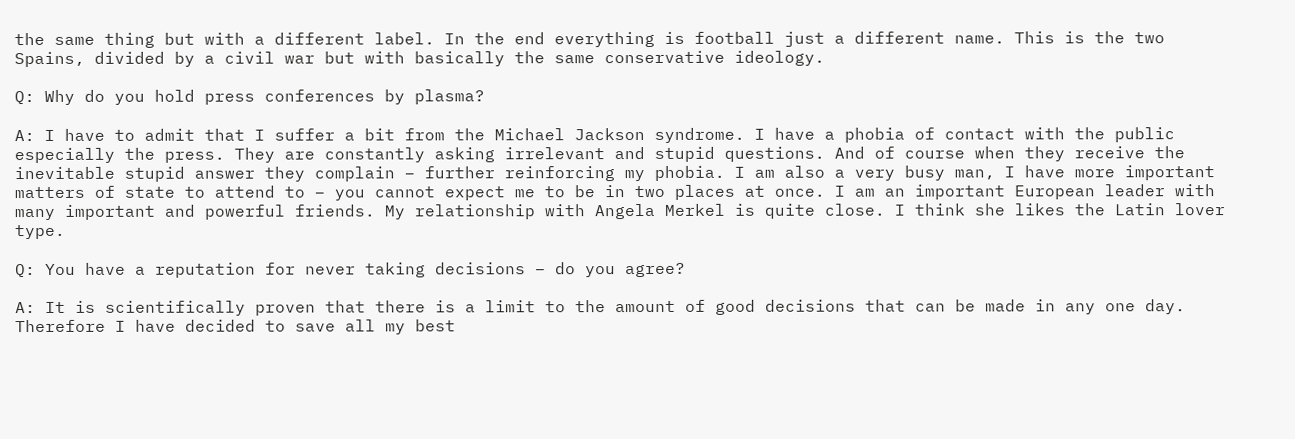the same thing but with a different label. In the end everything is football just a different name. This is the two Spains, divided by a civil war but with basically the same conservative ideology.

Q: Why do you hold press conferences by plasma?

A: I have to admit that I suffer a bit from the Michael Jackson syndrome. I have a phobia of contact with the public especially the press. They are constantly asking irrelevant and stupid questions. And of course when they receive the inevitable stupid answer they complain – further reinforcing my phobia. I am also a very busy man, I have more important matters of state to attend to – you cannot expect me to be in two places at once. I am an important European leader with many important and powerful friends. My relationship with Angela Merkel is quite close. I think she likes the Latin lover type.

Q: You have a reputation for never taking decisions – do you agree?

A: It is scientifically proven that there is a limit to the amount of good decisions that can be made in any one day. Therefore I have decided to save all my best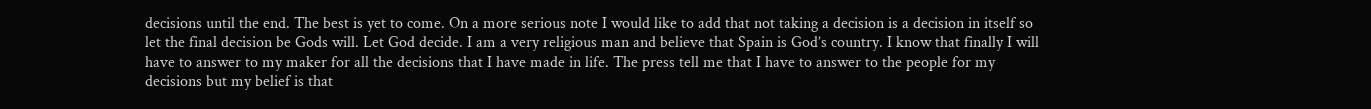decisions until the end. The best is yet to come. On a more serious note I would like to add that not taking a decision is a decision in itself so let the final decision be Gods will. Let God decide. I am a very religious man and believe that Spain is God’s country. I know that finally I will have to answer to my maker for all the decisions that I have made in life. The press tell me that I have to answer to the people for my decisions but my belief is that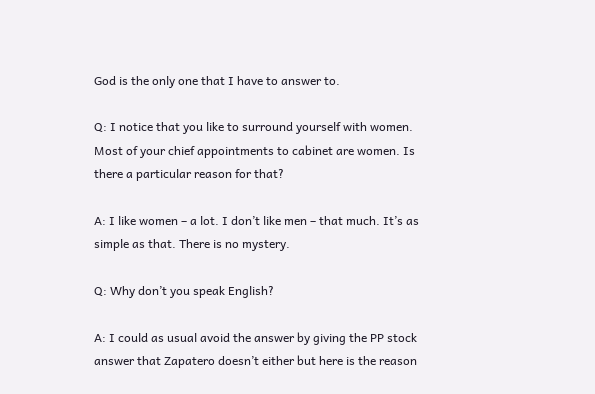God is the only one that I have to answer to.

Q: I notice that you like to surround yourself with women. Most of your chief appointments to cabinet are women. Is there a particular reason for that?

A: I like women – a lot. I don’t like men – that much. It’s as simple as that. There is no mystery.

Q: Why don’t you speak English?

A: I could as usual avoid the answer by giving the PP stock answer that Zapatero doesn’t either but here is the reason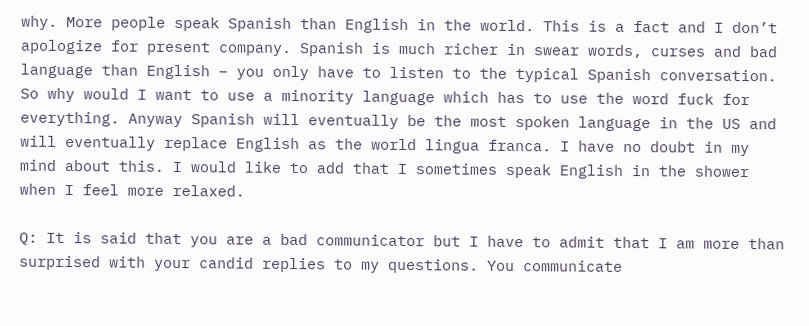why. More people speak Spanish than English in the world. This is a fact and I don’t apologize for present company. Spanish is much richer in swear words, curses and bad language than English – you only have to listen to the typical Spanish conversation. So why would I want to use a minority language which has to use the word fuck for everything. Anyway Spanish will eventually be the most spoken language in the US and will eventually replace English as the world lingua franca. I have no doubt in my mind about this. I would like to add that I sometimes speak English in the shower when I feel more relaxed.

Q: It is said that you are a bad communicator but I have to admit that I am more than surprised with your candid replies to my questions. You communicate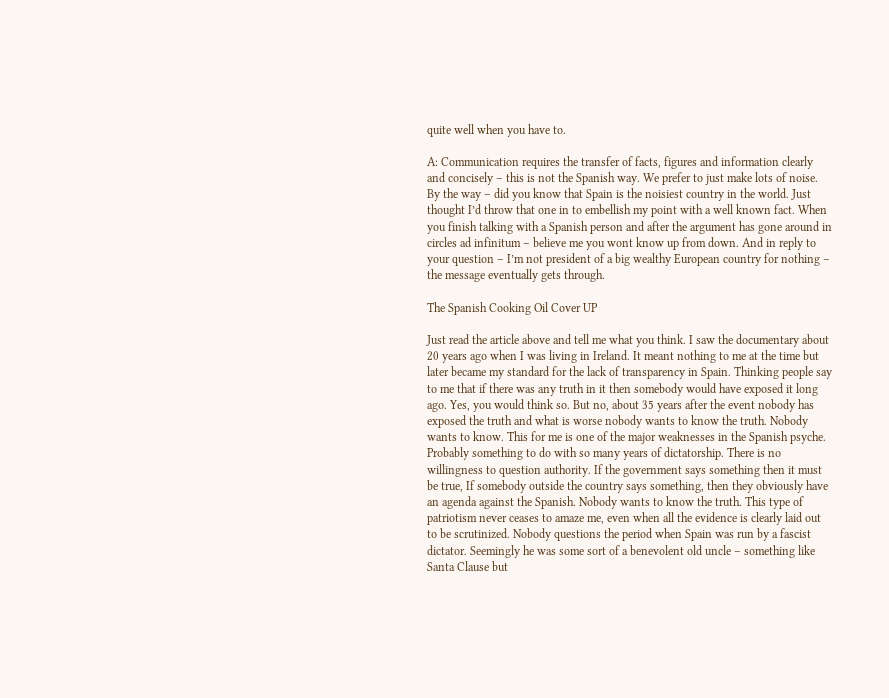quite well when you have to.

A: Communication requires the transfer of facts, figures and information clearly and concisely – this is not the Spanish way. We prefer to just make lots of noise. By the way – did you know that Spain is the noisiest country in the world. Just thought I’d throw that one in to embellish my point with a well known fact. When you finish talking with a Spanish person and after the argument has gone around in circles ad infinitum – believe me you wont know up from down. And in reply to your question – I’m not president of a big wealthy European country for nothing – the message eventually gets through.

The Spanish Cooking Oil Cover UP

Just read the article above and tell me what you think. I saw the documentary about 20 years ago when I was living in Ireland. It meant nothing to me at the time but later became my standard for the lack of transparency in Spain. Thinking people say to me that if there was any truth in it then somebody would have exposed it long ago. Yes, you would think so. But no, about 35 years after the event nobody has exposed the truth and what is worse nobody wants to know the truth. Nobody wants to know. This for me is one of the major weaknesses in the Spanish psyche. Probably something to do with so many years of dictatorship. There is no willingness to question authority. If the government says something then it must be true, If somebody outside the country says something, then they obviously have an agenda against the Spanish. Nobody wants to know the truth. This type of patriotism never ceases to amaze me, even when all the evidence is clearly laid out to be scrutinized. Nobody questions the period when Spain was run by a fascist dictator. Seemingly he was some sort of a benevolent old uncle – something like Santa Clause but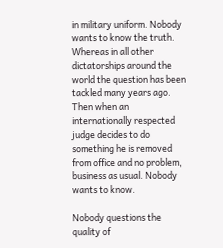in military uniform. Nobody wants to know the truth. Whereas in all other dictatorships around the world the question has been tackled many years ago. Then when an internationally respected judge decides to do something he is removed from office and no problem, business as usual. Nobody wants to know.

Nobody questions the quality of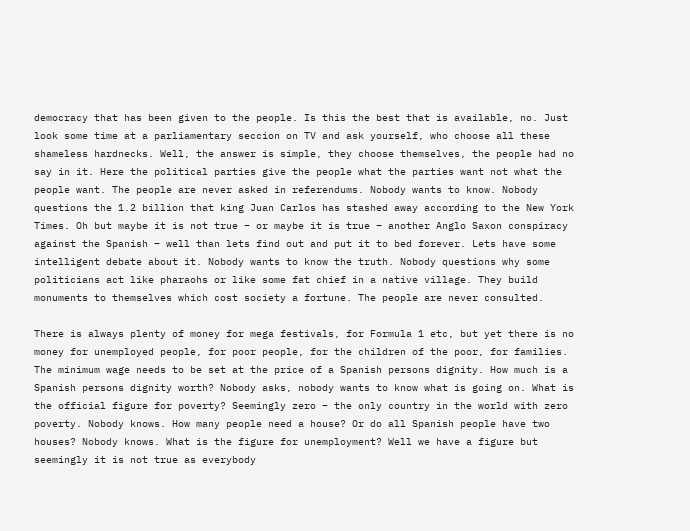democracy that has been given to the people. Is this the best that is available, no. Just look some time at a parliamentary seccion on TV and ask yourself, who choose all these shameless hardnecks. Well, the answer is simple, they choose themselves, the people had no say in it. Here the political parties give the people what the parties want not what the people want. The people are never asked in referendums. Nobody wants to know. Nobody questions the 1.2 billion that king Juan Carlos has stashed away according to the New York Times. Oh but maybe it is not true – or maybe it is true – another Anglo Saxon conspiracy against the Spanish – well than lets find out and put it to bed forever. Lets have some intelligent debate about it. Nobody wants to know the truth. Nobody questions why some politicians act like pharaohs or like some fat chief in a native village. They build monuments to themselves which cost society a fortune. The people are never consulted.

There is always plenty of money for mega festivals, for Formula 1 etc, but yet there is no money for unemployed people, for poor people, for the children of the poor, for families. The minimum wage needs to be set at the price of a Spanish persons dignity. How much is a Spanish persons dignity worth? Nobody asks, nobody wants to know what is going on. What is the official figure for poverty? Seemingly zero – the only country in the world with zero poverty. Nobody knows. How many people need a house? Or do all Spanish people have two houses? Nobody knows. What is the figure for unemployment? Well we have a figure but seemingly it is not true as everybody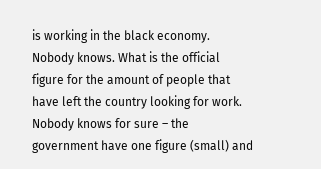is working in the black economy. Nobody knows. What is the official figure for the amount of people that have left the country looking for work. Nobody knows for sure – the government have one figure (small) and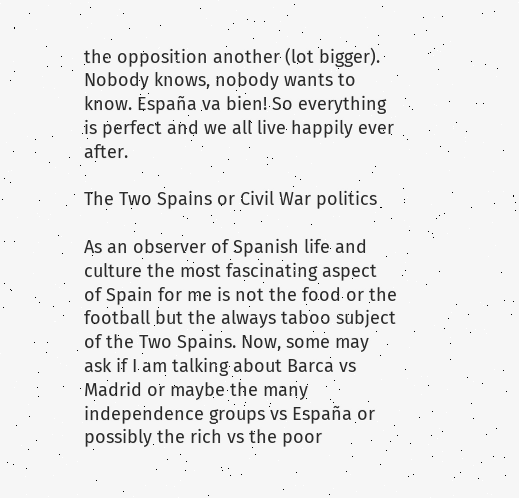the opposition another (lot bigger). Nobody knows, nobody wants to know. España va bien! So everything is perfect and we all live happily ever after.

The Two Spains or Civil War politics

As an observer of Spanish life and culture the most fascinating aspect of Spain for me is not the food or the football but the always taboo subject of the Two Spains. Now, some may ask if I am talking about Barca vs Madrid or maybe the many independence groups vs España or possibly the rich vs the poor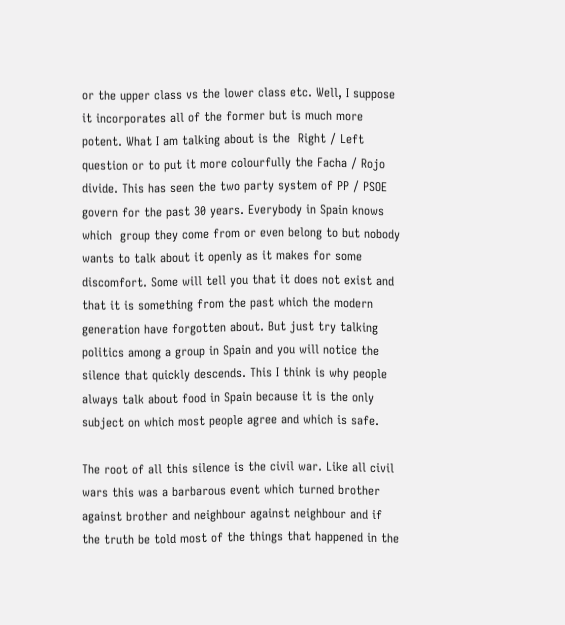or the upper class vs the lower class etc. Well, I suppose it incorporates all of the former but is much more potent. What I am talking about is the  Right / Left question or to put it more colourfully the Facha / Rojo divide. This has seen the two party system of PP / PSOE govern for the past 30 years. Everybody in Spain knows which  group they come from or even belong to but nobody wants to talk about it openly as it makes for some discomfort. Some will tell you that it does not exist and that it is something from the past which the modern generation have forgotten about. But just try talking politics among a group in Spain and you will notice the silence that quickly descends. This I think is why people always talk about food in Spain because it is the only subject on which most people agree and which is safe.

The root of all this silence is the civil war. Like all civil wars this was a barbarous event which turned brother against brother and neighbour against neighbour and if the truth be told most of the things that happened in the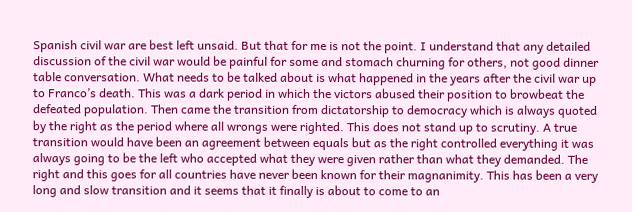Spanish civil war are best left unsaid. But that for me is not the point. I understand that any detailed discussion of the civil war would be painful for some and stomach churning for others, not good dinner table conversation. What needs to be talked about is what happened in the years after the civil war up to Franco’s death. This was a dark period in which the victors abused their position to browbeat the defeated population. Then came the transition from dictatorship to democracy which is always quoted by the right as the period where all wrongs were righted. This does not stand up to scrutiny. A true transition would have been an agreement between equals but as the right controlled everything it was always going to be the left who accepted what they were given rather than what they demanded. The right and this goes for all countries have never been known for their magnanimity. This has been a very long and slow transition and it seems that it finally is about to come to an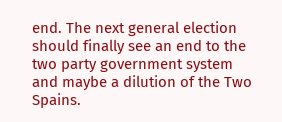end. The next general election should finally see an end to the  two party government system and maybe a dilution of the Two Spains.